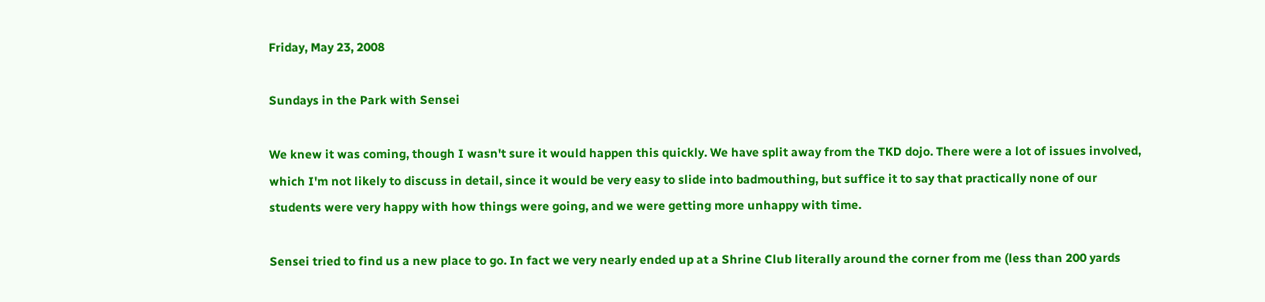Friday, May 23, 2008

Sundays in the Park with Sensei

We knew it was coming, though I wasn't sure it would happen this quickly. We have split away from the TKD dojo. There were a lot of issues involved, which I'm not likely to discuss in detail, since it would be very easy to slide into badmouthing, but suffice it to say that practically none of our students were very happy with how things were going, and we were getting more unhappy with time.

Sensei tried to find us a new place to go. In fact we very nearly ended up at a Shrine Club literally around the corner from me (less than 200 yards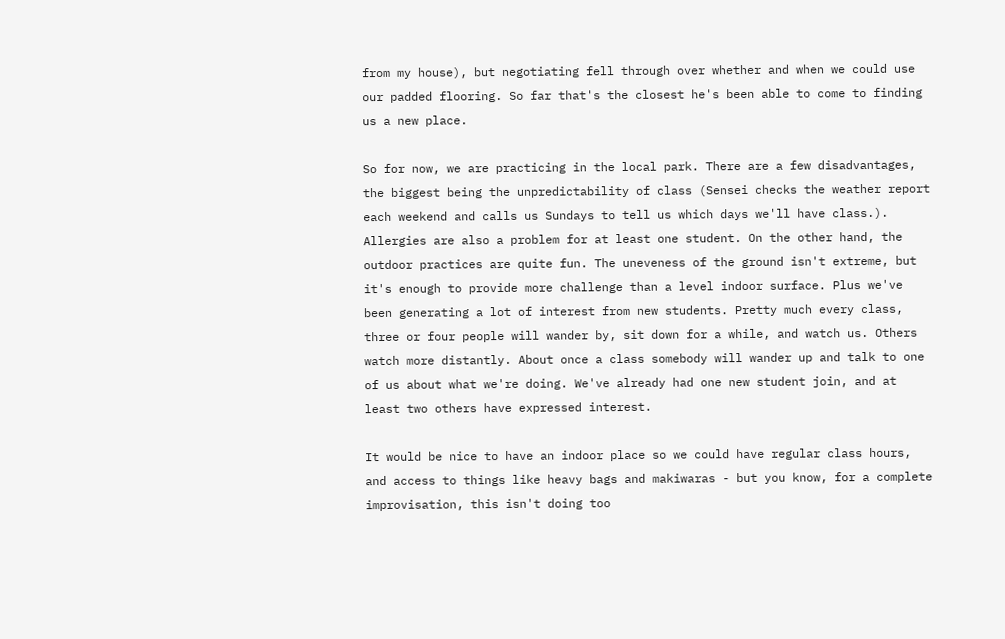from my house), but negotiating fell through over whether and when we could use our padded flooring. So far that's the closest he's been able to come to finding us a new place.

So for now, we are practicing in the local park. There are a few disadvantages, the biggest being the unpredictability of class (Sensei checks the weather report each weekend and calls us Sundays to tell us which days we'll have class.). Allergies are also a problem for at least one student. On the other hand, the outdoor practices are quite fun. The uneveness of the ground isn't extreme, but it's enough to provide more challenge than a level indoor surface. Plus we've been generating a lot of interest from new students. Pretty much every class, three or four people will wander by, sit down for a while, and watch us. Others watch more distantly. About once a class somebody will wander up and talk to one of us about what we're doing. We've already had one new student join, and at least two others have expressed interest.

It would be nice to have an indoor place so we could have regular class hours, and access to things like heavy bags and makiwaras - but you know, for a complete improvisation, this isn't doing too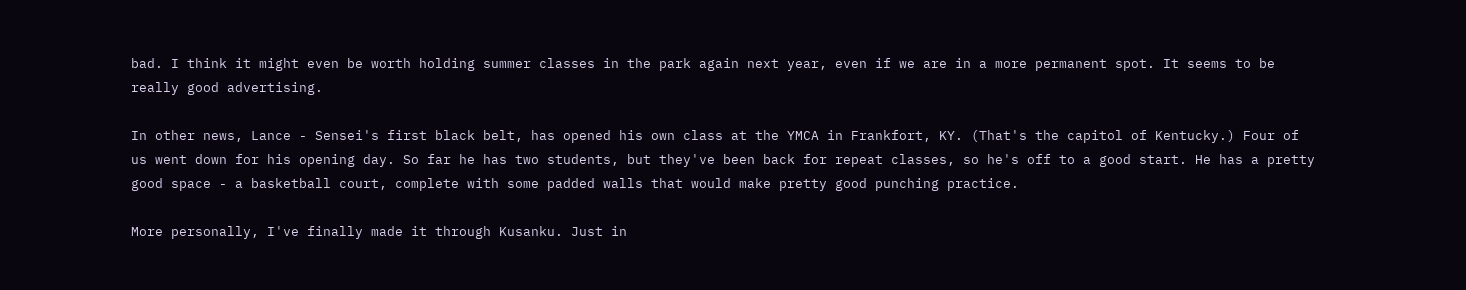bad. I think it might even be worth holding summer classes in the park again next year, even if we are in a more permanent spot. It seems to be really good advertising.

In other news, Lance - Sensei's first black belt, has opened his own class at the YMCA in Frankfort, KY. (That's the capitol of Kentucky.) Four of us went down for his opening day. So far he has two students, but they've been back for repeat classes, so he's off to a good start. He has a pretty good space - a basketball court, complete with some padded walls that would make pretty good punching practice.

More personally, I've finally made it through Kusanku. Just in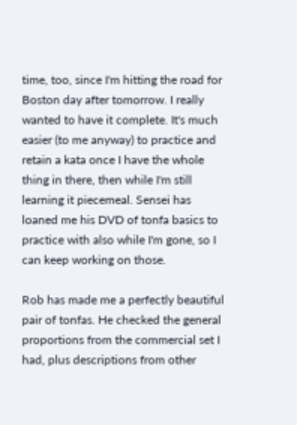time, too, since I'm hitting the road for Boston day after tomorrow. I really wanted to have it complete. It's much easier (to me anyway) to practice and retain a kata once I have the whole thing in there, then while I'm still learning it piecemeal. Sensei has loaned me his DVD of tonfa basics to practice with also while I'm gone, so I can keep working on those.

Rob has made me a perfectly beautiful pair of tonfas. He checked the general proportions from the commercial set I had, plus descriptions from other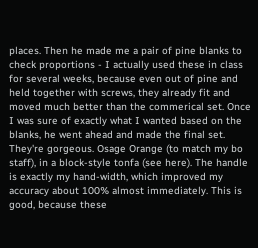places. Then he made me a pair of pine blanks to check proportions - I actually used these in class for several weeks, because even out of pine and held together with screws, they already fit and moved much better than the commerical set. Once I was sure of exactly what I wanted based on the blanks, he went ahead and made the final set. They're gorgeous. Osage Orange (to match my bo staff), in a block-style tonfa (see here). The handle is exactly my hand-width, which improved my accuracy about 100% almost immediately. This is good, because these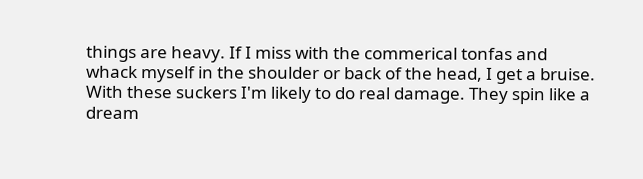things are heavy. If I miss with the commerical tonfas and whack myself in the shoulder or back of the head, I get a bruise. With these suckers I'm likely to do real damage. They spin like a dream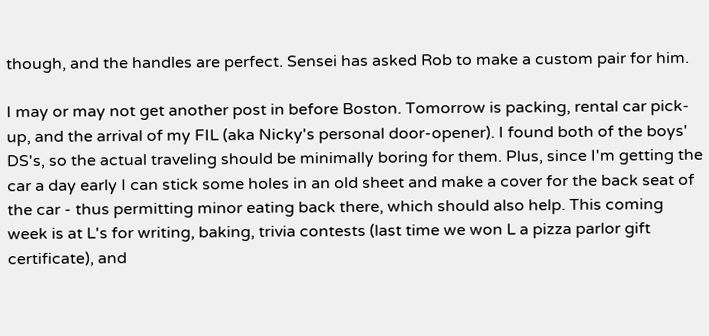though, and the handles are perfect. Sensei has asked Rob to make a custom pair for him.

I may or may not get another post in before Boston. Tomorrow is packing, rental car pick-up, and the arrival of my FIL (aka Nicky's personal door-opener). I found both of the boys' DS's, so the actual traveling should be minimally boring for them. Plus, since I'm getting the car a day early I can stick some holes in an old sheet and make a cover for the back seat of the car - thus permitting minor eating back there, which should also help. This coming week is at L's for writing, baking, trivia contests (last time we won L a pizza parlor gift certificate), and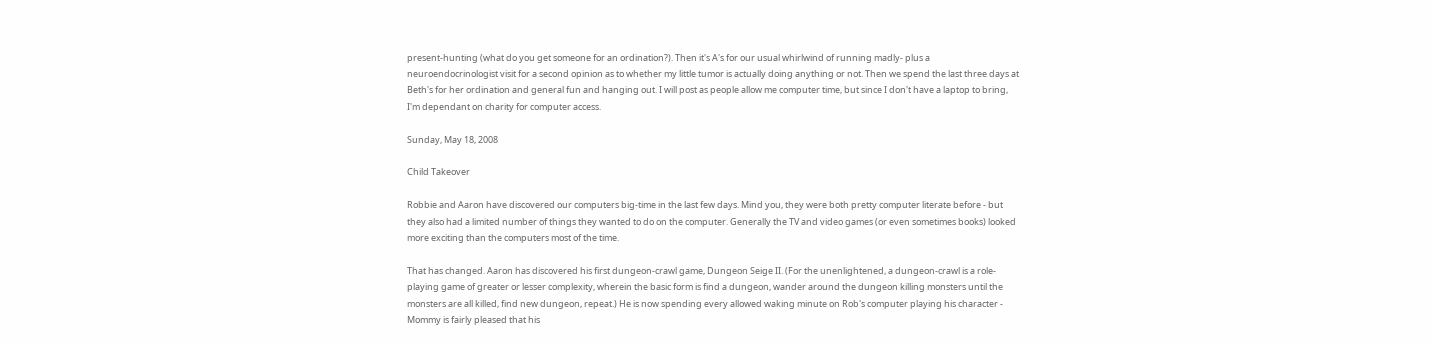present-hunting (what do you get someone for an ordination?). Then it's A's for our usual whirlwind of running madly- plus a neuroendocrinologist visit for a second opinion as to whether my little tumor is actually doing anything or not. Then we spend the last three days at Beth's for her ordination and general fun and hanging out. I will post as people allow me computer time, but since I don't have a laptop to bring, I'm dependant on charity for computer access.

Sunday, May 18, 2008

Child Takeover

Robbie and Aaron have discovered our computers big-time in the last few days. Mind you, they were both pretty computer literate before - but they also had a limited number of things they wanted to do on the computer. Generally the TV and video games (or even sometimes books) looked more exciting than the computers most of the time.

That has changed. Aaron has discovered his first dungeon-crawl game, Dungeon Seige II. (For the unenlightened, a dungeon-crawl is a role-playing game of greater or lesser complexity, wherein the basic form is find a dungeon, wander around the dungeon killing monsters until the monsters are all killed, find new dungeon, repeat.) He is now spending every allowed waking minute on Rob's computer playing his character - Mommy is fairly pleased that his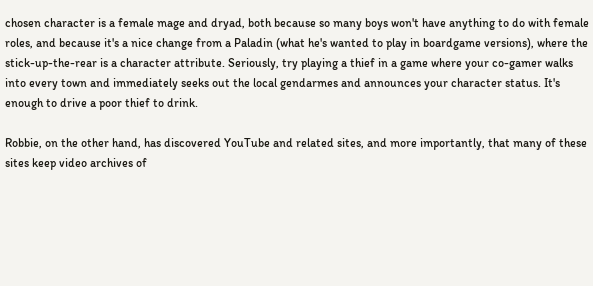chosen character is a female mage and dryad, both because so many boys won't have anything to do with female roles, and because it's a nice change from a Paladin (what he's wanted to play in boardgame versions), where the stick-up-the-rear is a character attribute. Seriously, try playing a thief in a game where your co-gamer walks into every town and immediately seeks out the local gendarmes and announces your character status. It's enough to drive a poor thief to drink.

Robbie, on the other hand, has discovered YouTube and related sites, and more importantly, that many of these sites keep video archives of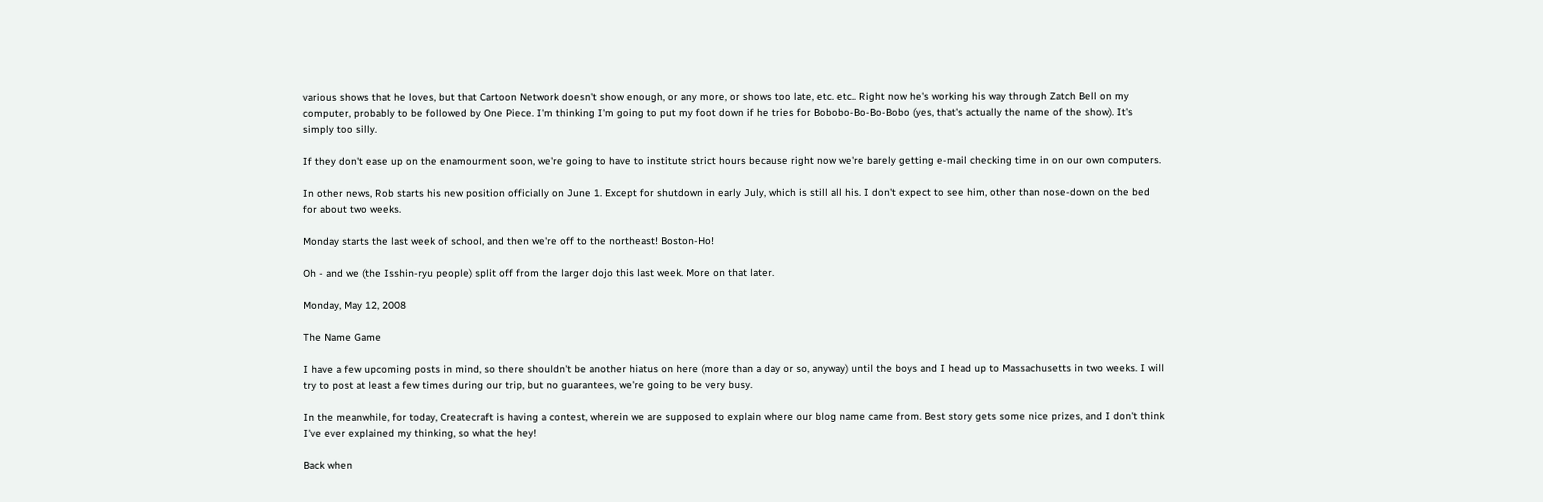various shows that he loves, but that Cartoon Network doesn't show enough, or any more, or shows too late, etc. etc.. Right now he's working his way through Zatch Bell on my computer, probably to be followed by One Piece. I'm thinking I'm going to put my foot down if he tries for Bobobo-Bo-Bo-Bobo (yes, that's actually the name of the show). It's simply too silly.

If they don't ease up on the enamourment soon, we're going to have to institute strict hours because right now we're barely getting e-mail checking time in on our own computers.

In other news, Rob starts his new position officially on June 1. Except for shutdown in early July, which is still all his. I don't expect to see him, other than nose-down on the bed for about two weeks.

Monday starts the last week of school, and then we're off to the northeast! Boston-Ho!

Oh - and we (the Isshin-ryu people) split off from the larger dojo this last week. More on that later.

Monday, May 12, 2008

The Name Game

I have a few upcoming posts in mind, so there shouldn't be another hiatus on here (more than a day or so, anyway) until the boys and I head up to Massachusetts in two weeks. I will try to post at least a few times during our trip, but no guarantees, we're going to be very busy.

In the meanwhile, for today, Createcraft is having a contest, wherein we are supposed to explain where our blog name came from. Best story gets some nice prizes, and I don't think I've ever explained my thinking, so what the hey!

Back when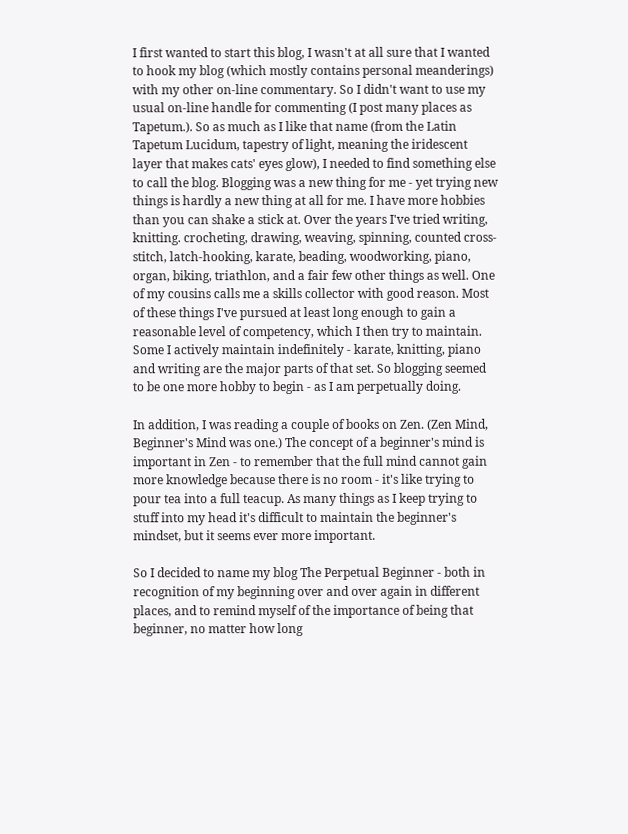I first wanted to start this blog, I wasn't at all sure that I wanted to hook my blog (which mostly contains personal meanderings) with my other on-line commentary. So I didn't want to use my usual on-line handle for commenting (I post many places as Tapetum.). So as much as I like that name (from the Latin Tapetum Lucidum, tapestry of light, meaning the iridescent layer that makes cats' eyes glow), I needed to find something else to call the blog. Blogging was a new thing for me - yet trying new things is hardly a new thing at all for me. I have more hobbies than you can shake a stick at. Over the years I've tried writing, knitting. crocheting, drawing, weaving, spinning, counted cross-stitch, latch-hooking, karate, beading, woodworking, piano, organ, biking, triathlon, and a fair few other things as well. One of my cousins calls me a skills collector with good reason. Most of these things I've pursued at least long enough to gain a reasonable level of competency, which I then try to maintain. Some I actively maintain indefinitely - karate, knitting, piano and writing are the major parts of that set. So blogging seemed to be one more hobby to begin - as I am perpetually doing.

In addition, I was reading a couple of books on Zen. (Zen Mind, Beginner's Mind was one.) The concept of a beginner's mind is important in Zen - to remember that the full mind cannot gain more knowledge because there is no room - it's like trying to pour tea into a full teacup. As many things as I keep trying to stuff into my head it's difficult to maintain the beginner's mindset, but it seems ever more important.

So I decided to name my blog The Perpetual Beginner - both in recognition of my beginning over and over again in different places, and to remind myself of the importance of being that beginner, no matter how long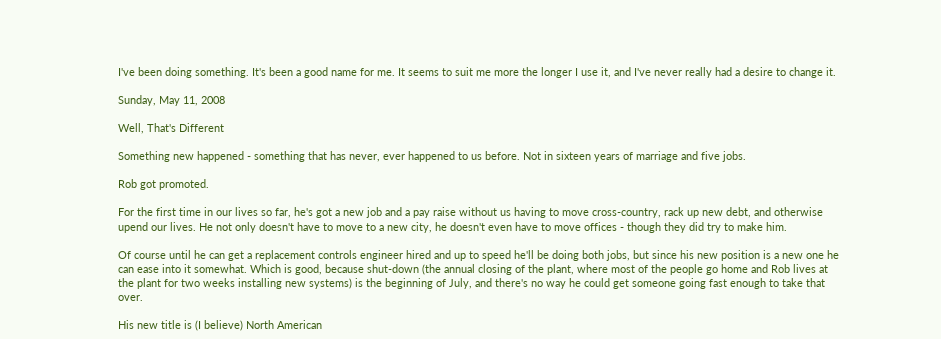I've been doing something. It's been a good name for me. It seems to suit me more the longer I use it, and I've never really had a desire to change it.

Sunday, May 11, 2008

Well, That's Different

Something new happened - something that has never, ever happened to us before. Not in sixteen years of marriage and five jobs.

Rob got promoted.

For the first time in our lives so far, he's got a new job and a pay raise without us having to move cross-country, rack up new debt, and otherwise upend our lives. He not only doesn't have to move to a new city, he doesn't even have to move offices - though they did try to make him.

Of course until he can get a replacement controls engineer hired and up to speed he'll be doing both jobs, but since his new position is a new one he can ease into it somewhat. Which is good, because shut-down (the annual closing of the plant, where most of the people go home and Rob lives at the plant for two weeks installing new systems) is the beginning of July, and there's no way he could get someone going fast enough to take that over.

His new title is (I believe) North American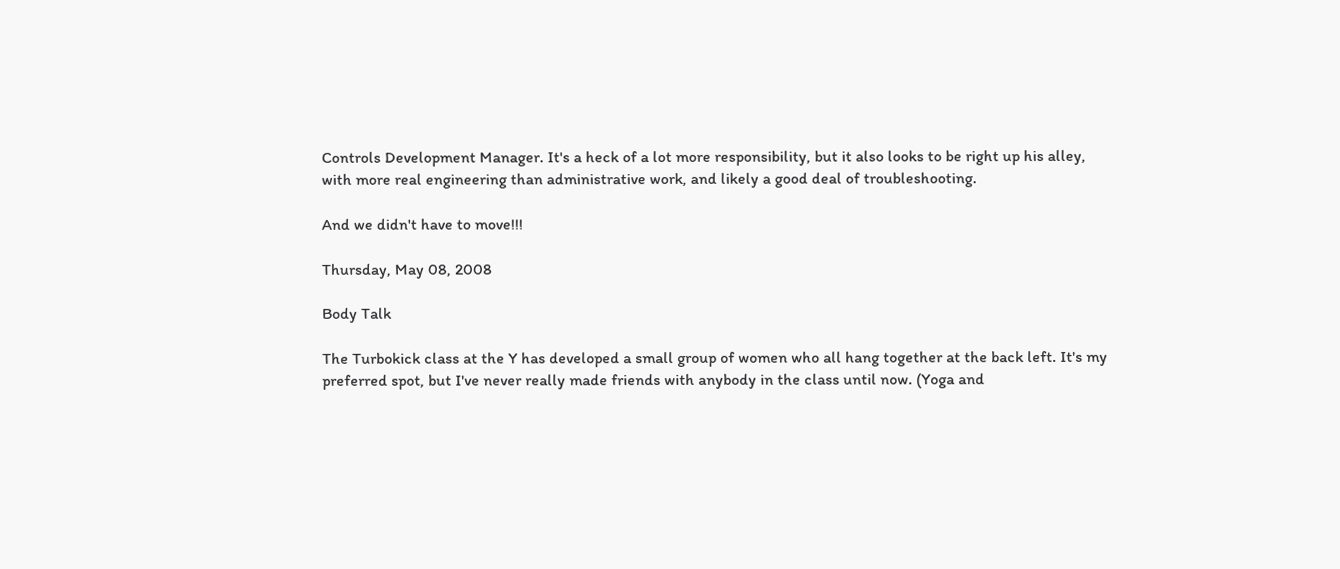Controls Development Manager. It's a heck of a lot more responsibility, but it also looks to be right up his alley, with more real engineering than administrative work, and likely a good deal of troubleshooting.

And we didn't have to move!!!

Thursday, May 08, 2008

Body Talk

The Turbokick class at the Y has developed a small group of women who all hang together at the back left. It's my preferred spot, but I've never really made friends with anybody in the class until now. (Yoga and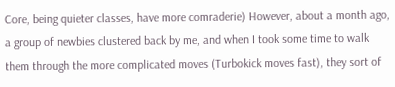Core, being quieter classes, have more comraderie) However, about a month ago, a group of newbies clustered back by me, and when I took some time to walk them through the more complicated moves (Turbokick moves fast), they sort of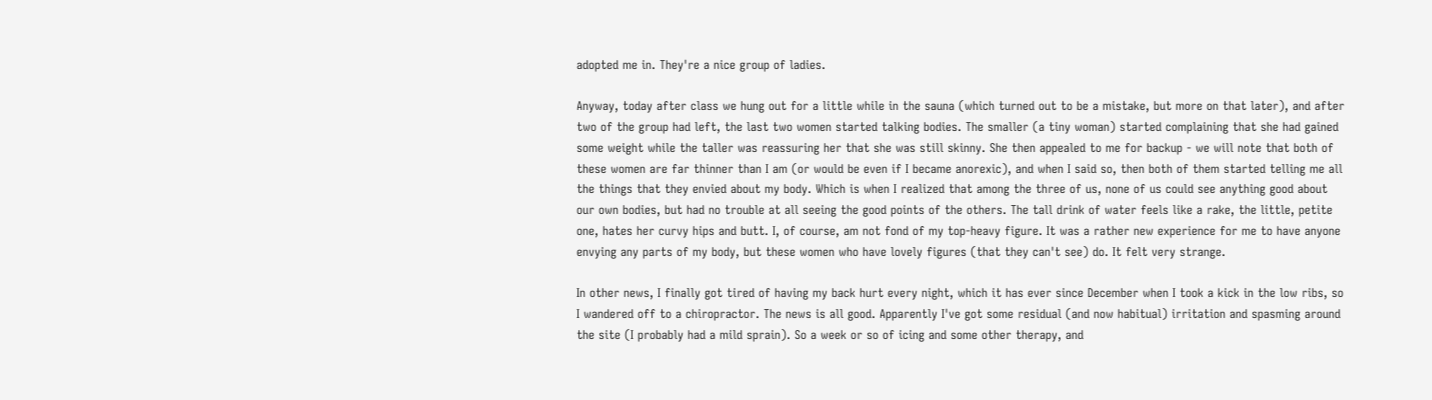adopted me in. They're a nice group of ladies.

Anyway, today after class we hung out for a little while in the sauna (which turned out to be a mistake, but more on that later), and after two of the group had left, the last two women started talking bodies. The smaller (a tiny woman) started complaining that she had gained some weight while the taller was reassuring her that she was still skinny. She then appealed to me for backup - we will note that both of these women are far thinner than I am (or would be even if I became anorexic), and when I said so, then both of them started telling me all the things that they envied about my body. Which is when I realized that among the three of us, none of us could see anything good about our own bodies, but had no trouble at all seeing the good points of the others. The tall drink of water feels like a rake, the little, petite one, hates her curvy hips and butt. I, of course, am not fond of my top-heavy figure. It was a rather new experience for me to have anyone envying any parts of my body, but these women who have lovely figures (that they can't see) do. It felt very strange.

In other news, I finally got tired of having my back hurt every night, which it has ever since December when I took a kick in the low ribs, so I wandered off to a chiropractor. The news is all good. Apparently I've got some residual (and now habitual) irritation and spasming around the site (I probably had a mild sprain). So a week or so of icing and some other therapy, and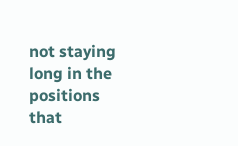not staying long in the positions that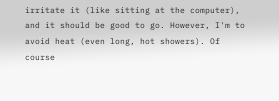irritate it (like sitting at the computer), and it should be good to go. However, I'm to avoid heat (even long, hot showers). Of course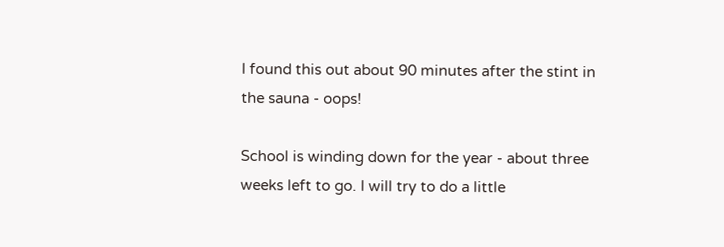I found this out about 90 minutes after the stint in the sauna - oops!

School is winding down for the year - about three weeks left to go. I will try to do a little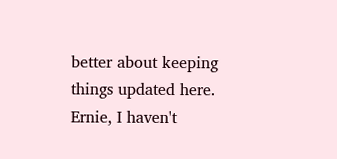better about keeping things updated here. Ernie, I haven't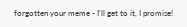forgotten your meme - I'll get to it, I promise!